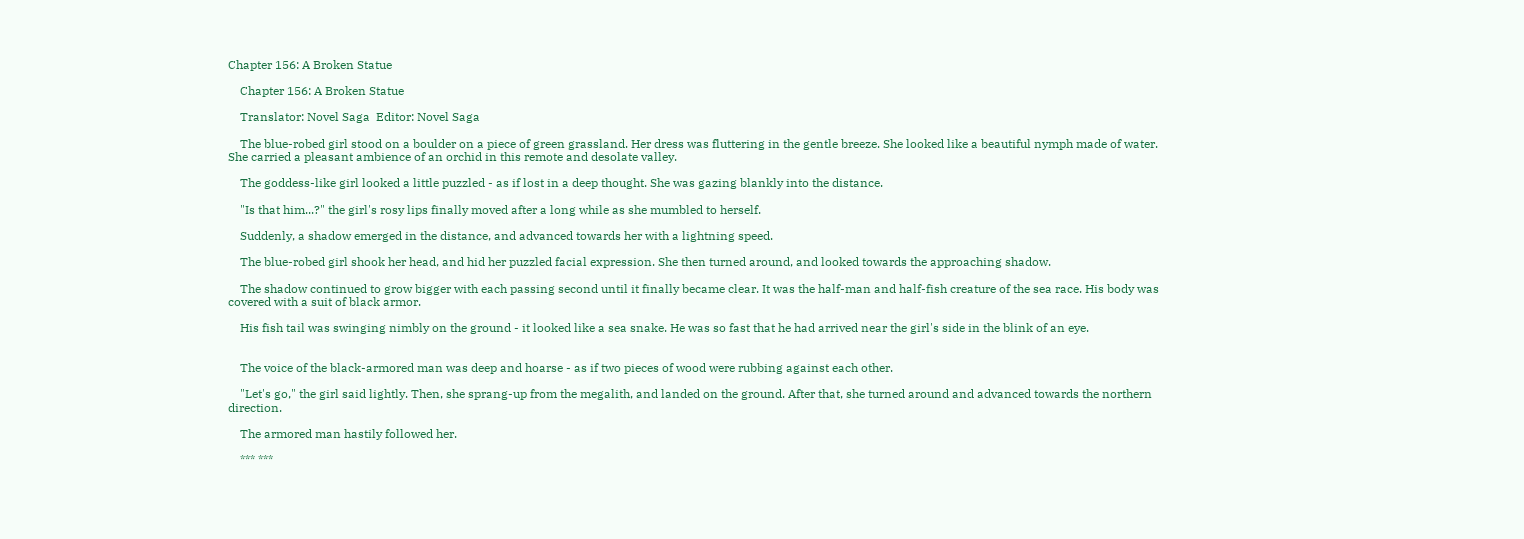Chapter 156: A Broken Statue

    Chapter 156: A Broken Statue

    Translator: Novel Saga  Editor: Novel Saga

    The blue-robed girl stood on a boulder on a piece of green grassland. Her dress was fluttering in the gentle breeze. She looked like a beautiful nymph made of water. She carried a pleasant ambience of an orchid in this remote and desolate valley.

    The goddess-like girl looked a little puzzled - as if lost in a deep thought. She was gazing blankly into the distance.

    "Is that him...?" the girl's rosy lips finally moved after a long while as she mumbled to herself.

    Suddenly, a shadow emerged in the distance, and advanced towards her with a lightning speed.

    The blue-robed girl shook her head, and hid her puzzled facial expression. She then turned around, and looked towards the approaching shadow.

    The shadow continued to grow bigger with each passing second until it finally became clear. It was the half-man and half-fish creature of the sea race. His body was covered with a suit of black armor.

    His fish tail was swinging nimbly on the ground - it looked like a sea snake. He was so fast that he had arrived near the girl's side in the blink of an eye.


    The voice of the black-armored man was deep and hoarse - as if two pieces of wood were rubbing against each other.

    "Let's go," the girl said lightly. Then, she sprang-up from the megalith, and landed on the ground. After that, she turned around and advanced towards the northern direction.

    The armored man hastily followed her.

    *** ***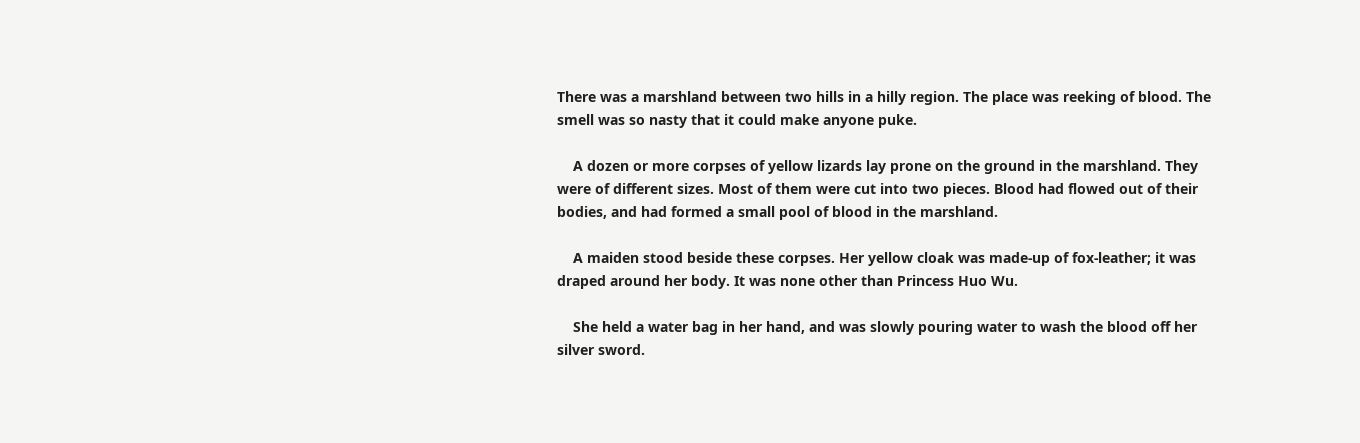There was a marshland between two hills in a hilly region. The place was reeking of blood. The smell was so nasty that it could make anyone puke.

    A dozen or more corpses of yellow lizards lay prone on the ground in the marshland. They were of different sizes. Most of them were cut into two pieces. Blood had flowed out of their bodies, and had formed a small pool of blood in the marshland.

    A maiden stood beside these corpses. Her yellow cloak was made-up of fox-leather; it was draped around her body. It was none other than Princess Huo Wu.

    She held a water bag in her hand, and was slowly pouring water to wash the blood off her silver sword.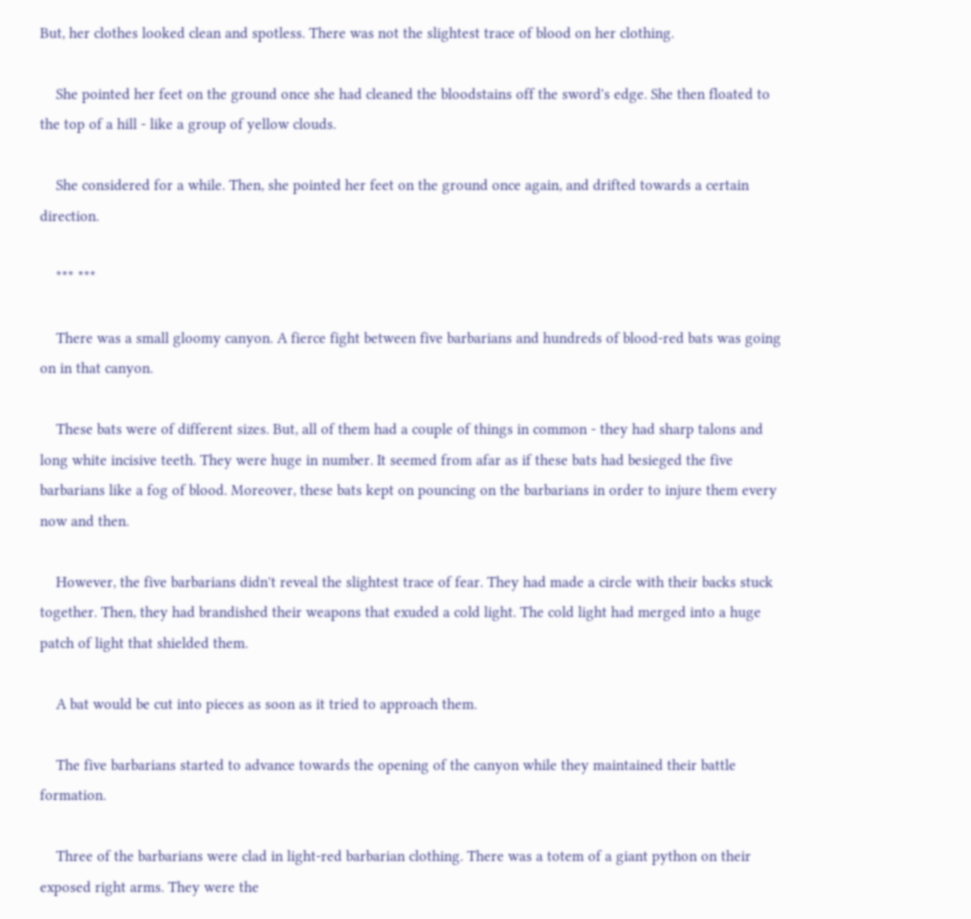But, her clothes looked clean and spotless. There was not the slightest trace of blood on her clothing.

    She pointed her feet on the ground once she had cleaned the bloodstains off the sword's edge. She then floated to the top of a hill - like a group of yellow clouds.

    She considered for a while. Then, she pointed her feet on the ground once again, and drifted towards a certain direction.

    *** ***

    There was a small gloomy canyon. A fierce fight between five barbarians and hundreds of blood-red bats was going on in that canyon.

    These bats were of different sizes. But, all of them had a couple of things in common - they had sharp talons and long white incisive teeth. They were huge in number. It seemed from afar as if these bats had besieged the five barbarians like a fog of blood. Moreover, these bats kept on pouncing on the barbarians in order to injure them every now and then.

    However, the five barbarians didn't reveal the slightest trace of fear. They had made a circle with their backs stuck together. Then, they had brandished their weapons that exuded a cold light. The cold light had merged into a huge patch of light that shielded them.

    A bat would be cut into pieces as soon as it tried to approach them.

    The five barbarians started to advance towards the opening of the canyon while they maintained their battle formation.

    Three of the barbarians were clad in light-red barbarian clothing. There was a totem of a giant python on their exposed right arms. They were the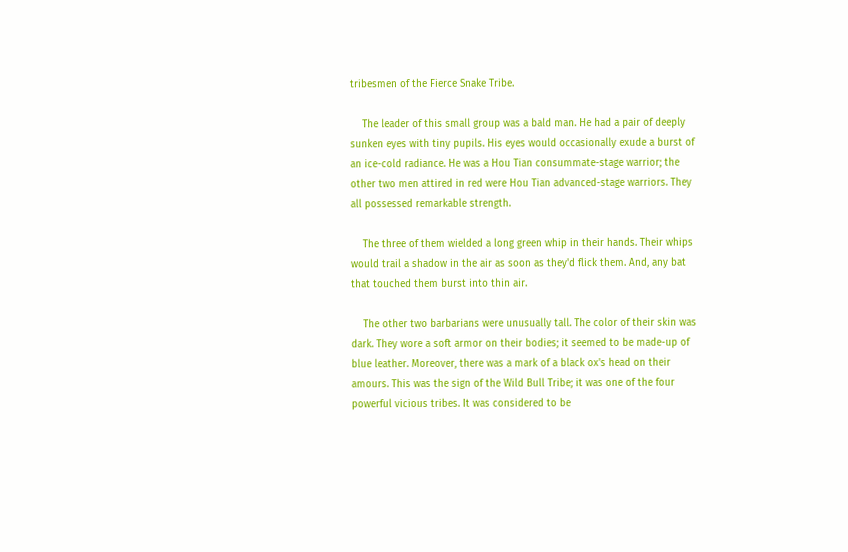tribesmen of the Fierce Snake Tribe.

    The leader of this small group was a bald man. He had a pair of deeply sunken eyes with tiny pupils. His eyes would occasionally exude a burst of an ice-cold radiance. He was a Hou Tian consummate-stage warrior; the other two men attired in red were Hou Tian advanced-stage warriors. They all possessed remarkable strength.

    The three of them wielded a long green whip in their hands. Their whips would trail a shadow in the air as soon as they'd flick them. And, any bat that touched them burst into thin air.

    The other two barbarians were unusually tall. The color of their skin was dark. They wore a soft armor on their bodies; it seemed to be made-up of blue leather. Moreover, there was a mark of a black ox's head on their amours. This was the sign of the Wild Bull Tribe; it was one of the four powerful vicious tribes. It was considered to be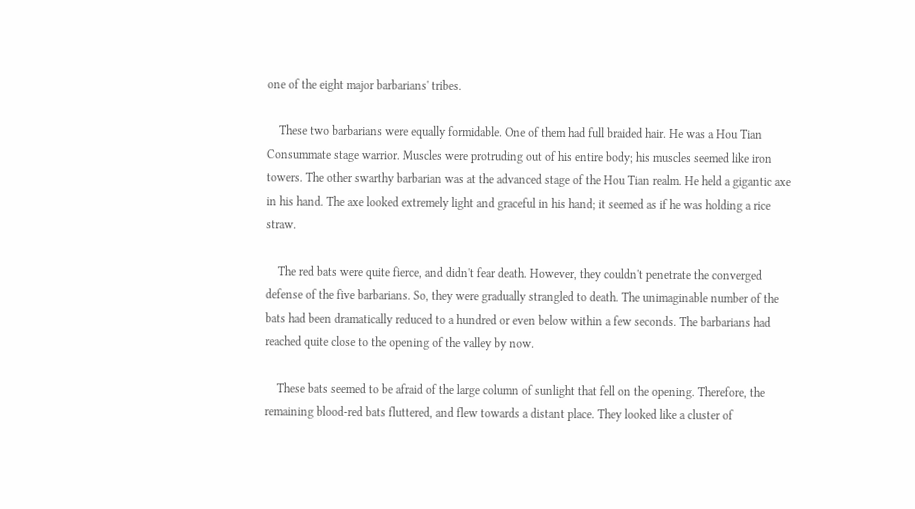one of the eight major barbarians' tribes.

    These two barbarians were equally formidable. One of them had full braided hair. He was a Hou Tian Consummate stage warrior. Muscles were protruding out of his entire body; his muscles seemed like iron towers. The other swarthy barbarian was at the advanced stage of the Hou Tian realm. He held a gigantic axe in his hand. The axe looked extremely light and graceful in his hand; it seemed as if he was holding a rice straw.

    The red bats were quite fierce, and didn't fear death. However, they couldn't penetrate the converged defense of the five barbarians. So, they were gradually strangled to death. The unimaginable number of the bats had been dramatically reduced to a hundred or even below within a few seconds. The barbarians had reached quite close to the opening of the valley by now.

    These bats seemed to be afraid of the large column of sunlight that fell on the opening. Therefore, the remaining blood-red bats fluttered, and flew towards a distant place. They looked like a cluster of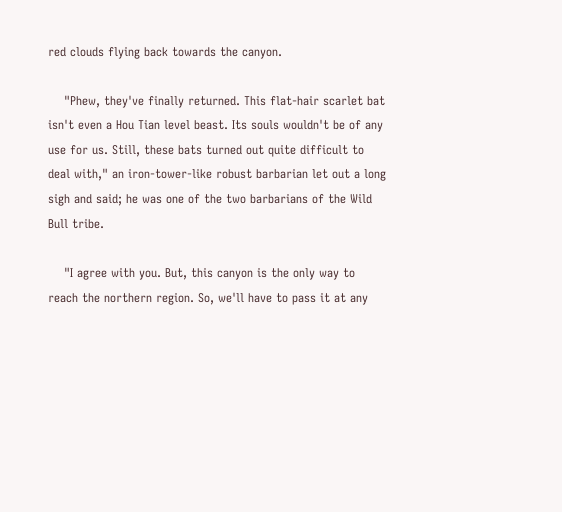red clouds flying back towards the canyon.

    "Phew, they've finally returned. This flat-hair scarlet bat isn't even a Hou Tian level beast. Its souls wouldn't be of any use for us. Still, these bats turned out quite difficult to deal with," an iron-tower-like robust barbarian let out a long sigh and said; he was one of the two barbarians of the Wild Bull tribe.

    "I agree with you. But, this canyon is the only way to reach the northern region. So, we'll have to pass it at any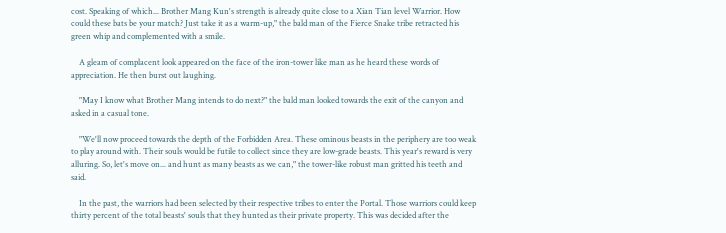cost. Speaking of which... Brother Mang Kun's strength is already quite close to a Xian Tian level Warrior. How could these bats be your match? Just take it as a warm-up," the bald man of the Fierce Snake tribe retracted his green whip and complemented with a smile.

    A gleam of complacent look appeared on the face of the iron-tower like man as he heard these words of appreciation. He then burst out laughing.

    "May I know what Brother Mang intends to do next?" the bald man looked towards the exit of the canyon and asked in a casual tone.

    "We'll now proceed towards the depth of the Forbidden Area. These ominous beasts in the periphery are too weak to play around with. Their souls would be futile to collect since they are low-grade beasts. This year's reward is very alluring. So, let's move on... and hunt as many beasts as we can," the tower-like robust man gritted his teeth and said.

    In the past, the warriors had been selected by their respective tribes to enter the Portal. Those warriors could keep thirty percent of the total beasts' souls that they hunted as their private property. This was decided after the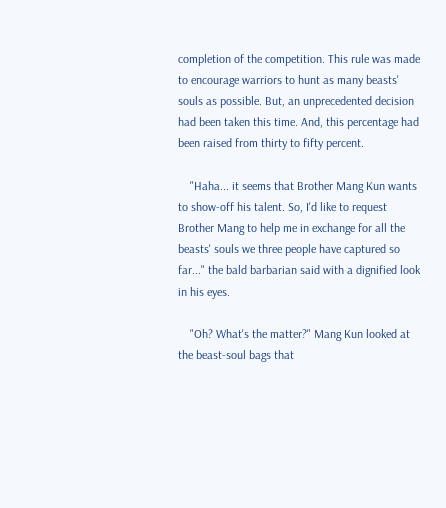completion of the competition. This rule was made to encourage warriors to hunt as many beasts' souls as possible. But, an unprecedented decision had been taken this time. And, this percentage had been raised from thirty to fifty percent.

    "Haha... it seems that Brother Mang Kun wants to show-off his talent. So, I'd like to request Brother Mang to help me in exchange for all the beasts' souls we three people have captured so far..." the bald barbarian said with a dignified look in his eyes.

    "Oh? What's the matter?" Mang Kun looked at the beast-soul bags that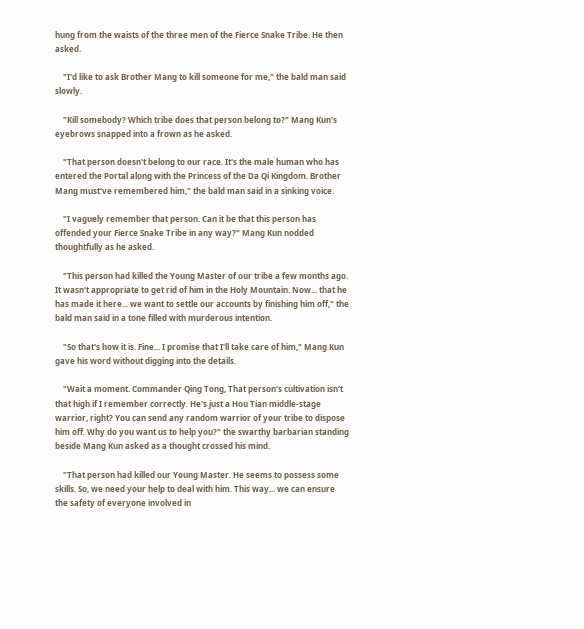hung from the waists of the three men of the Fierce Snake Tribe. He then asked.

    "I'd like to ask Brother Mang to kill someone for me," the bald man said slowly.

    "Kill somebody? Which tribe does that person belong to?" Mang Kun's eyebrows snapped into a frown as he asked.

    "That person doesn't belong to our race. It's the male human who has entered the Portal along with the Princess of the Da Qi Kingdom. Brother Mang must've remembered him," the bald man said in a sinking voice.

    "I vaguely remember that person. Can it be that this person has offended your Fierce Snake Tribe in any way?" Mang Kun nodded thoughtfully as he asked.

    "This person had killed the Young Master of our tribe a few months ago. It wasn't appropriate to get rid of him in the Holy Mountain. Now... that he has made it here... we want to settle our accounts by finishing him off," the bald man said in a tone filled with murderous intention.

    "So that's how it is. Fine... I promise that I'll take care of him," Mang Kun gave his word without digging into the details.

    "Wait a moment. Commander Qing Tong, That person's cultivation isn't that high if I remember correctly. He's just a Hou Tian middle-stage warrior, right? You can send any random warrior of your tribe to dispose him off. Why do you want us to help you?" the swarthy barbarian standing beside Mang Kun asked as a thought crossed his mind.

    "That person had killed our Young Master. He seems to possess some skills. So, we need your help to deal with him. This way... we can ensure the safety of everyone involved in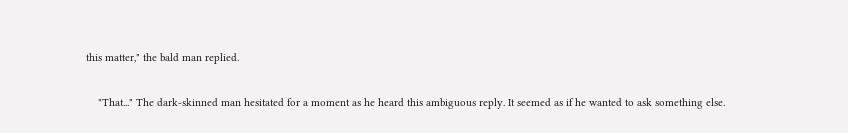this matter," the bald man replied.

    "That..." The dark-skinned man hesitated for a moment as he heard this ambiguous reply. It seemed as if he wanted to ask something else.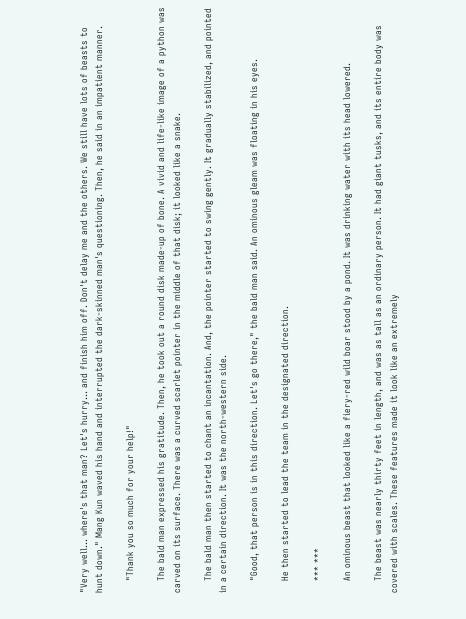"Very well... where's that man? Let's hurry... and finish him off. Don't delay me and the others. We still have lots of beasts to hunt down." Mang Kun waved his hand and interrupted the dark-skinned man's questioning. Then, he said in an impatient manner.

    "Thank you so much for your help!"

    The bald man expressed his gratitude. Then, he took out a round disk made-up of bone. A vivid and life-like image of a python was carved on its surface. There was a curved scarlet pointer in the middle of that disk; it looked like a snake.

    The bald man then started to chant an incantation. And, the pointer started to swing gently. It gradually stabilized, and pointed in a certain direction. It was the north-western side.

    "Good, that person is in this direction. Let's go there," the bald man said. An ominous gleam was floating in his eyes.

    He then started to lead the team in the designated direction.

    *** ***

    An ominous beast that looked like a fiery-red wild boar stood by a pond. It was drinking water with its head lowered.

    The beast was nearly thirty feet in length, and was as tall as an ordinary person. It had giant tusks, and its entire body was covered with scales. These features made it look like an extremely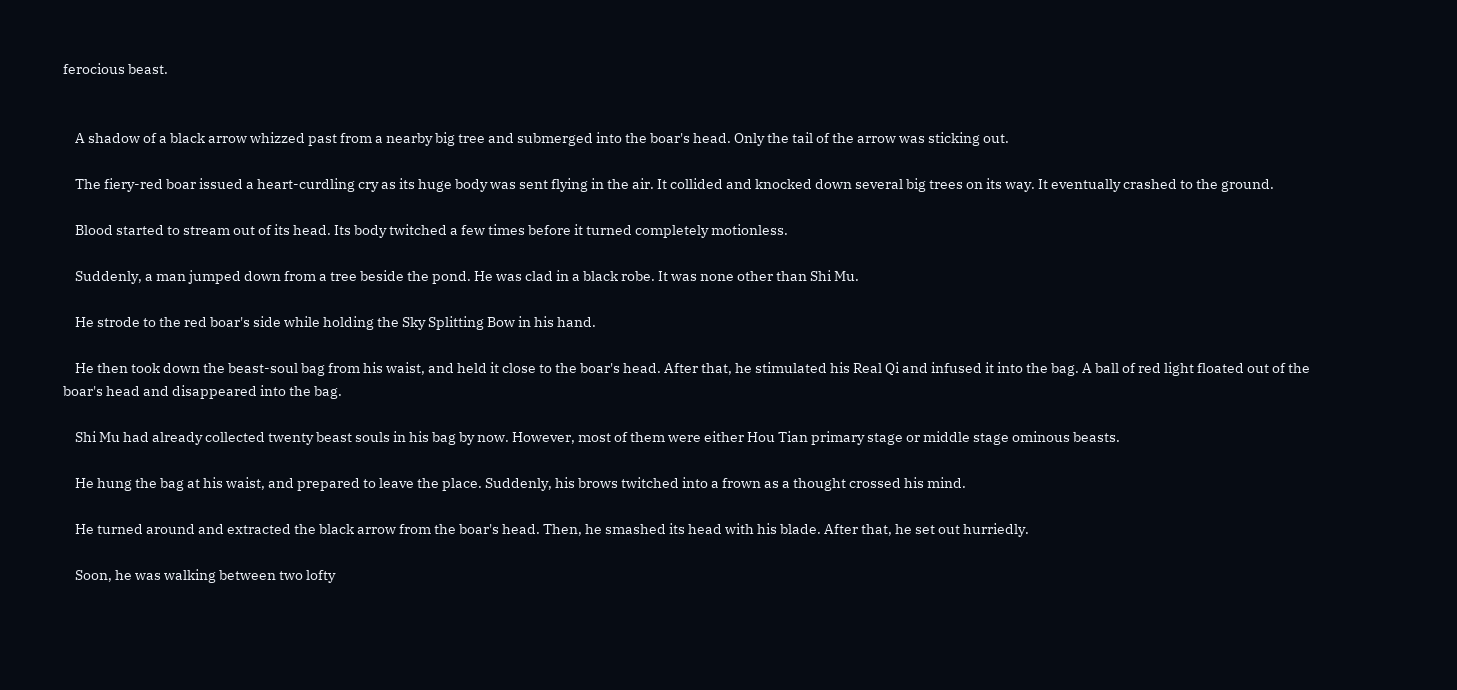ferocious beast.


    A shadow of a black arrow whizzed past from a nearby big tree and submerged into the boar's head. Only the tail of the arrow was sticking out.

    The fiery-red boar issued a heart-curdling cry as its huge body was sent flying in the air. It collided and knocked down several big trees on its way. It eventually crashed to the ground.

    Blood started to stream out of its head. Its body twitched a few times before it turned completely motionless.

    Suddenly, a man jumped down from a tree beside the pond. He was clad in a black robe. It was none other than Shi Mu.

    He strode to the red boar's side while holding the Sky Splitting Bow in his hand.

    He then took down the beast-soul bag from his waist, and held it close to the boar's head. After that, he stimulated his Real Qi and infused it into the bag. A ball of red light floated out of the boar's head and disappeared into the bag.

    Shi Mu had already collected twenty beast souls in his bag by now. However, most of them were either Hou Tian primary stage or middle stage ominous beasts.

    He hung the bag at his waist, and prepared to leave the place. Suddenly, his brows twitched into a frown as a thought crossed his mind.

    He turned around and extracted the black arrow from the boar's head. Then, he smashed its head with his blade. After that, he set out hurriedly.

    Soon, he was walking between two lofty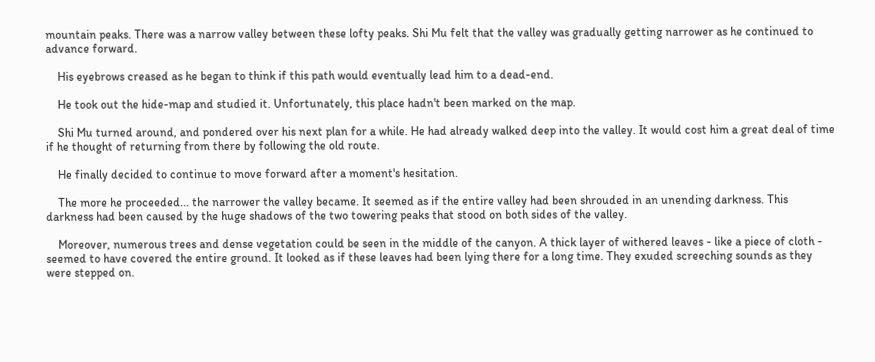mountain peaks. There was a narrow valley between these lofty peaks. Shi Mu felt that the valley was gradually getting narrower as he continued to advance forward.

    His eyebrows creased as he began to think if this path would eventually lead him to a dead-end.

    He took out the hide-map and studied it. Unfortunately, this place hadn't been marked on the map.

    Shi Mu turned around, and pondered over his next plan for a while. He had already walked deep into the valley. It would cost him a great deal of time if he thought of returning from there by following the old route.

    He finally decided to continue to move forward after a moment's hesitation.

    The more he proceeded... the narrower the valley became. It seemed as if the entire valley had been shrouded in an unending darkness. This darkness had been caused by the huge shadows of the two towering peaks that stood on both sides of the valley.

    Moreover, numerous trees and dense vegetation could be seen in the middle of the canyon. A thick layer of withered leaves - like a piece of cloth - seemed to have covered the entire ground. It looked as if these leaves had been lying there for a long time. They exuded screeching sounds as they were stepped on.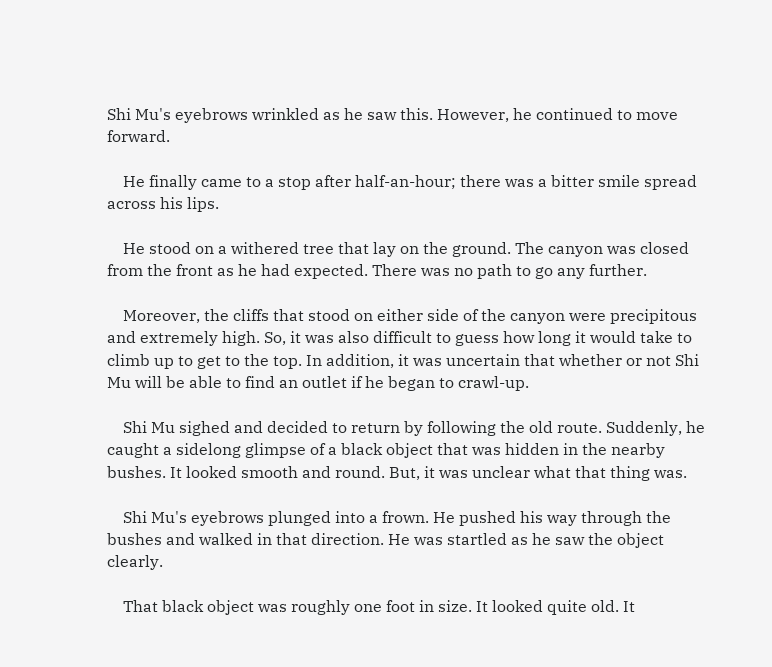Shi Mu's eyebrows wrinkled as he saw this. However, he continued to move forward.

    He finally came to a stop after half-an-hour; there was a bitter smile spread across his lips.

    He stood on a withered tree that lay on the ground. The canyon was closed from the front as he had expected. There was no path to go any further.

    Moreover, the cliffs that stood on either side of the canyon were precipitous and extremely high. So, it was also difficult to guess how long it would take to climb up to get to the top. In addition, it was uncertain that whether or not Shi Mu will be able to find an outlet if he began to crawl-up.

    Shi Mu sighed and decided to return by following the old route. Suddenly, he caught a sidelong glimpse of a black object that was hidden in the nearby bushes. It looked smooth and round. But, it was unclear what that thing was.

    Shi Mu's eyebrows plunged into a frown. He pushed his way through the bushes and walked in that direction. He was startled as he saw the object clearly.

    That black object was roughly one foot in size. It looked quite old. It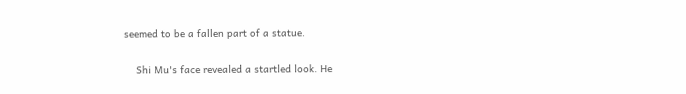seemed to be a fallen part of a statue.

    Shi Mu's face revealed a startled look. He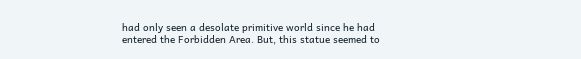had only seen a desolate primitive world since he had entered the Forbidden Area. But, this statue seemed to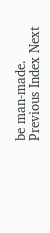be man-made.
Previous Index Next